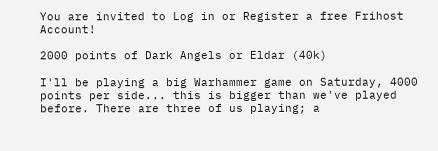You are invited to Log in or Register a free Frihost Account!

2000 points of Dark Angels or Eldar (40k)

I'll be playing a big Warhammer game on Saturday, 4000 points per side... this is bigger than we've played before. There are three of us playing; a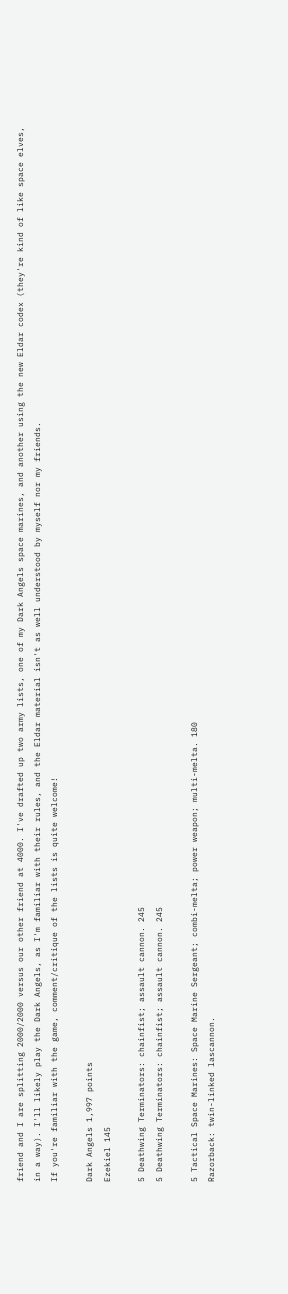friend and I are splitting 2000/2000 versus our other friend at 4000. I've drafted up two army lists, one of my Dark Angels space marines, and another using the new Eldar codex (they're kind of like space elves, in a way). I'll likely play the Dark Angels, as I'm familiar with their rules, and the Eldar material isn't as well understood by myself nor my friends.
If you're familiar with the game, comment/critique of the lists is quite welcome!

Dark Angels 1,997 points
Ezekiel 145

5 Deathwing Terminators: chainfist; assault cannon. 245
5 Deathwing Terminators: chainfist; assault cannon. 245

5 Tactical Space Marines: Space Marine Sergeant; combi-melta; power weapon; multi-melta. 180
Razorback: twin-linked lascannon.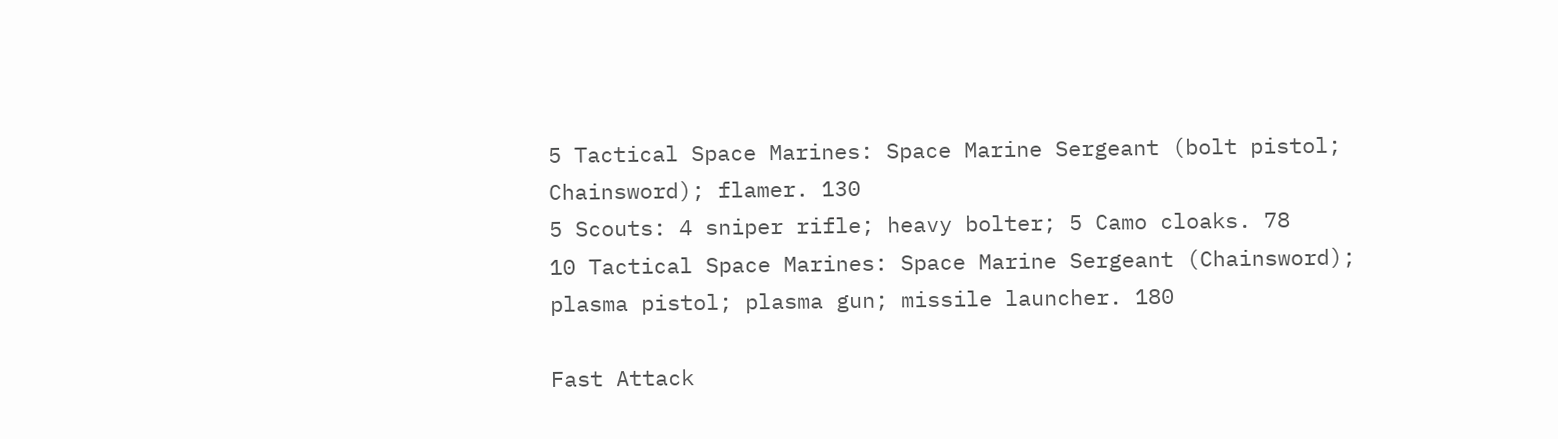5 Tactical Space Marines: Space Marine Sergeant (bolt pistol; Chainsword); flamer. 130
5 Scouts: 4 sniper rifle; heavy bolter; 5 Camo cloaks. 78
10 Tactical Space Marines: Space Marine Sergeant (Chainsword); plasma pistol; plasma gun; missile launcher. 180

Fast Attack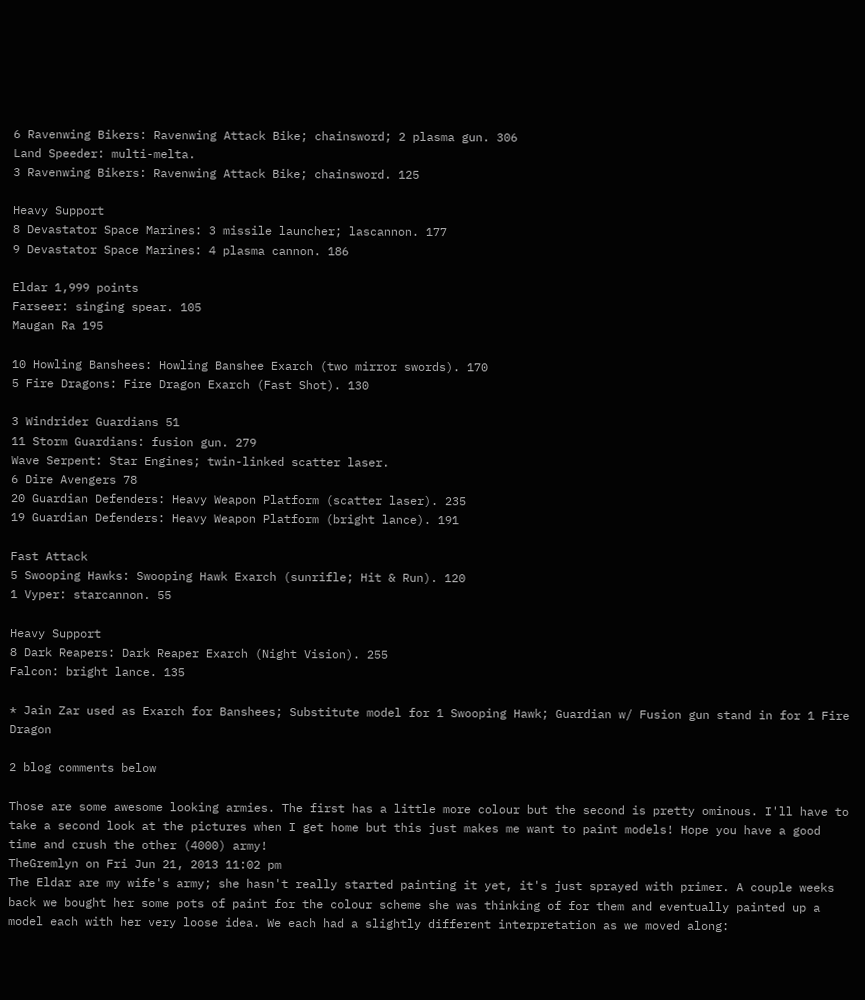6 Ravenwing Bikers: Ravenwing Attack Bike; chainsword; 2 plasma gun. 306
Land Speeder: multi-melta.
3 Ravenwing Bikers: Ravenwing Attack Bike; chainsword. 125

Heavy Support
8 Devastator Space Marines: 3 missile launcher; lascannon. 177
9 Devastator Space Marines: 4 plasma cannon. 186

Eldar 1,999 points
Farseer: singing spear. 105
Maugan Ra 195

10 Howling Banshees: Howling Banshee Exarch (two mirror swords). 170
5 Fire Dragons: Fire Dragon Exarch (Fast Shot). 130

3 Windrider Guardians 51
11 Storm Guardians: fusion gun. 279
Wave Serpent: Star Engines; twin-linked scatter laser.
6 Dire Avengers 78
20 Guardian Defenders: Heavy Weapon Platform (scatter laser). 235
19 Guardian Defenders: Heavy Weapon Platform (bright lance). 191

Fast Attack
5 Swooping Hawks: Swooping Hawk Exarch (sunrifle; Hit & Run). 120
1 Vyper: starcannon. 55

Heavy Support
8 Dark Reapers: Dark Reaper Exarch (Night Vision). 255
Falcon: bright lance. 135

* Jain Zar used as Exarch for Banshees; Substitute model for 1 Swooping Hawk; Guardian w/ Fusion gun stand in for 1 Fire Dragon

2 blog comments below

Those are some awesome looking armies. The first has a little more colour but the second is pretty ominous. I'll have to take a second look at the pictures when I get home but this just makes me want to paint models! Hope you have a good time and crush the other (4000) army!
TheGremlyn on Fri Jun 21, 2013 11:02 pm
The Eldar are my wife's army; she hasn't really started painting it yet, it's just sprayed with primer. A couple weeks back we bought her some pots of paint for the colour scheme she was thinking of for them and eventually painted up a model each with her very loose idea. We each had a slightly different interpretation as we moved along: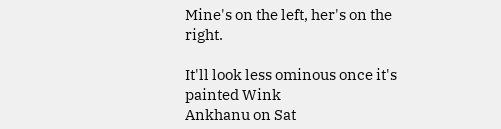Mine's on the left, her's on the right.

It'll look less ominous once it's painted Wink
Ankhanu on Sat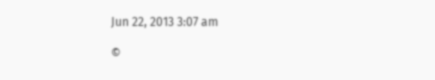Jun 22, 2013 3:07 am

©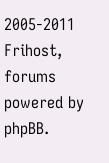2005-2011 Frihost, forums powered by phpBB.